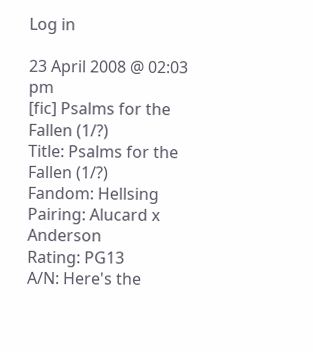Log in

23 April 2008 @ 02:03 pm
[fic] Psalms for the Fallen (1/?)
Title: Psalms for the Fallen (1/?)
Fandom: Hellsing
Pairing: Alucard x Anderson
Rating: PG13
A/N: Here's the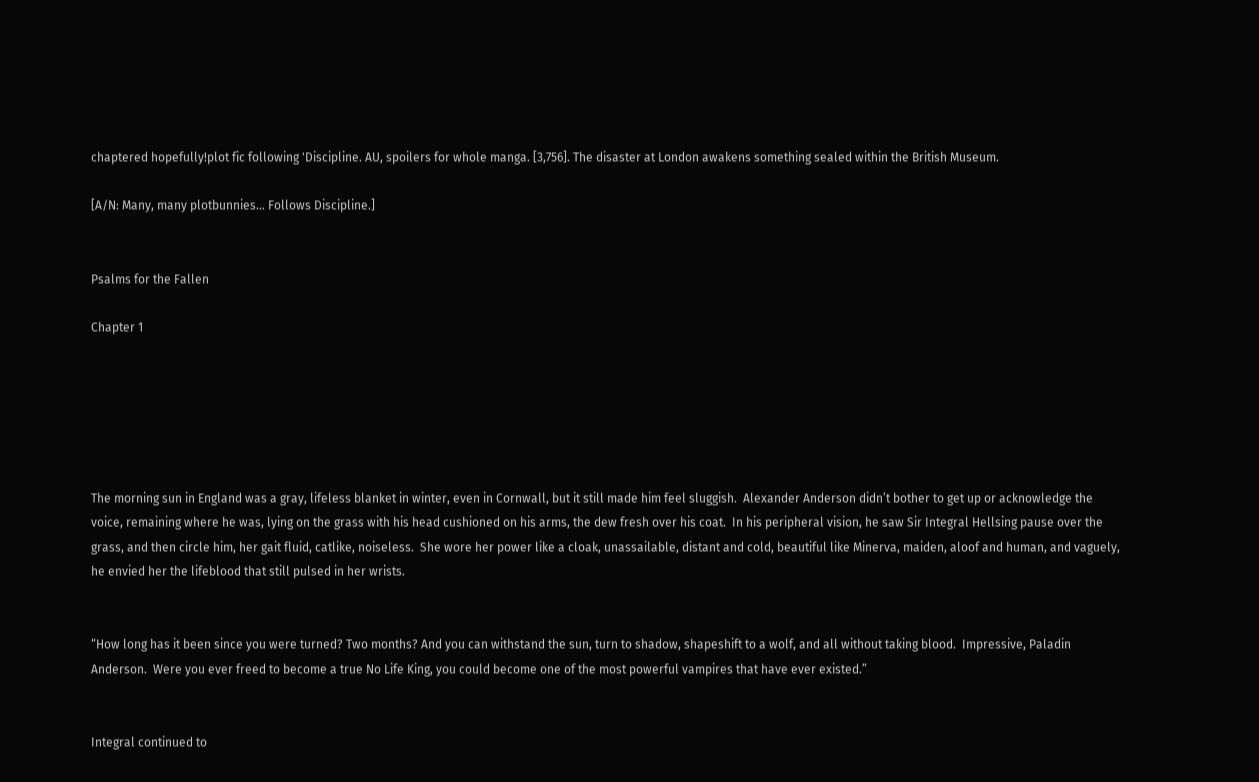chaptered hopefully!plot fic following 'Discipline. AU, spoilers for whole manga. [3,756]. The disaster at London awakens something sealed within the British Museum.

[A/N: Many, many plotbunnies… Follows Discipline.]


Psalms for the Fallen

Chapter 1






The morning sun in England was a gray, lifeless blanket in winter, even in Cornwall, but it still made him feel sluggish.  Alexander Anderson didn’t bother to get up or acknowledge the voice, remaining where he was, lying on the grass with his head cushioned on his arms, the dew fresh over his coat.  In his peripheral vision, he saw Sir Integral Hellsing pause over the grass, and then circle him, her gait fluid, catlike, noiseless.  She wore her power like a cloak, unassailable, distant and cold, beautiful like Minerva, maiden, aloof and human, and vaguely, he envied her the lifeblood that still pulsed in her wrists.


“How long has it been since you were turned? Two months? And you can withstand the sun, turn to shadow, shapeshift to a wolf, and all without taking blood.  Impressive, Paladin Anderson.  Were you ever freed to become a true No Life King, you could become one of the most powerful vampires that have ever existed.”


Integral continued to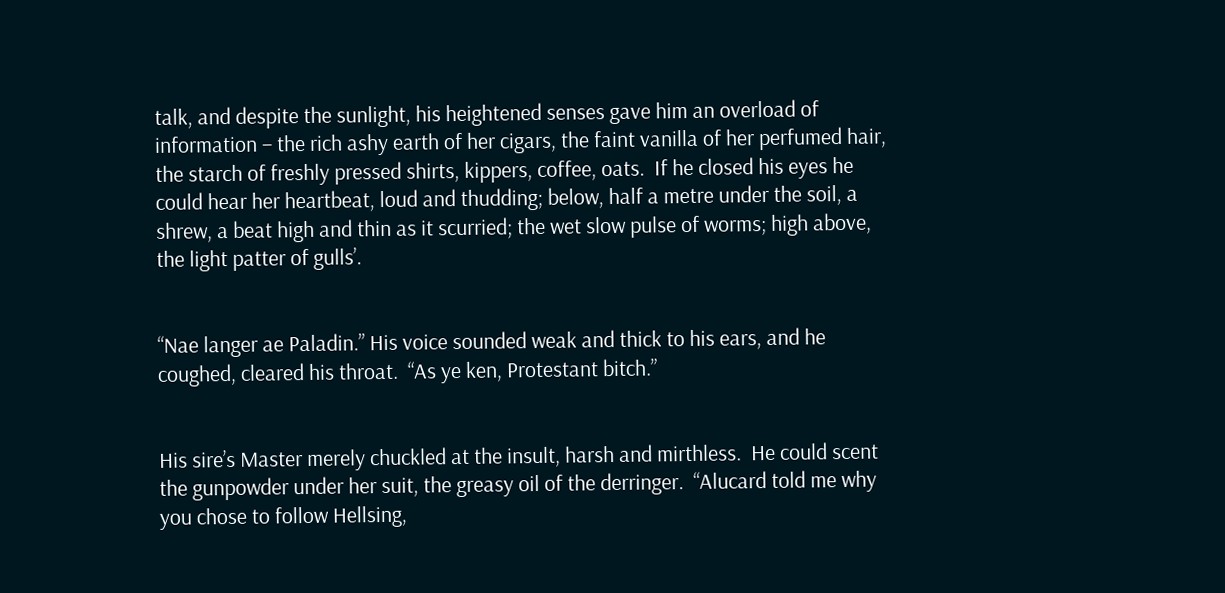talk, and despite the sunlight, his heightened senses gave him an overload of information – the rich ashy earth of her cigars, the faint vanilla of her perfumed hair, the starch of freshly pressed shirts, kippers, coffee, oats.  If he closed his eyes he could hear her heartbeat, loud and thudding; below, half a metre under the soil, a shrew, a beat high and thin as it scurried; the wet slow pulse of worms; high above, the light patter of gulls’.


“Nae langer ae Paladin.” His voice sounded weak and thick to his ears, and he coughed, cleared his throat.  “As ye ken, Protestant bitch.”


His sire’s Master merely chuckled at the insult, harsh and mirthless.  He could scent the gunpowder under her suit, the greasy oil of the derringer.  “Alucard told me why you chose to follow Hellsing,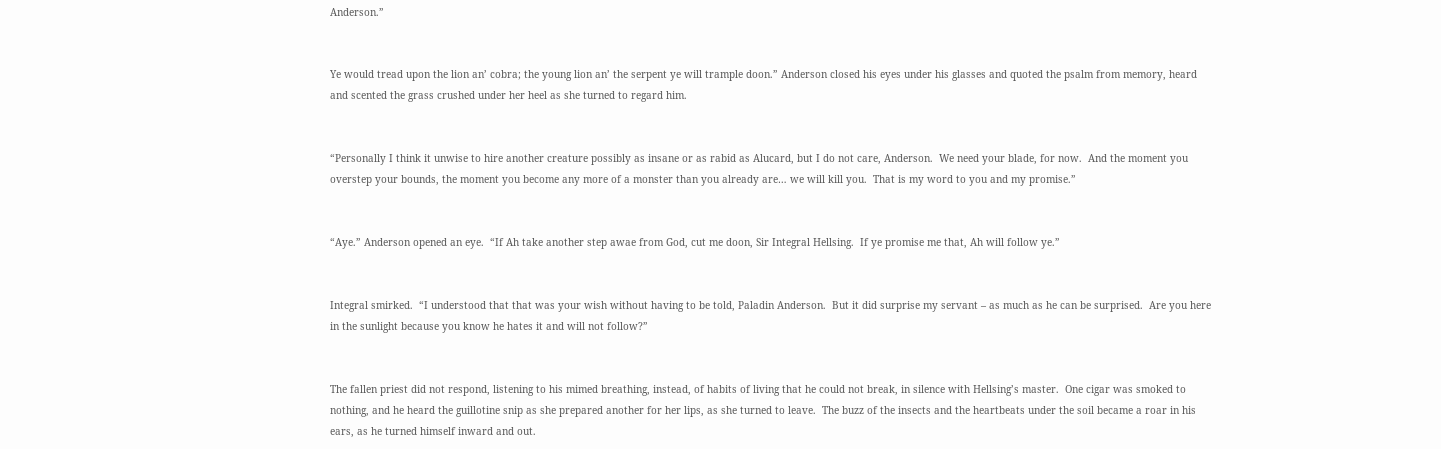Anderson.”


Ye would tread upon the lion an’ cobra; the young lion an’ the serpent ye will trample doon.” Anderson closed his eyes under his glasses and quoted the psalm from memory, heard and scented the grass crushed under her heel as she turned to regard him.


“Personally I think it unwise to hire another creature possibly as insane or as rabid as Alucard, but I do not care, Anderson.  We need your blade, for now.  And the moment you overstep your bounds, the moment you become any more of a monster than you already are… we will kill you.  That is my word to you and my promise.”


“Aye.” Anderson opened an eye.  “If Ah take another step awae from God, cut me doon, Sir Integral Hellsing.  If ye promise me that, Ah will follow ye.”


Integral smirked.  “I understood that that was your wish without having to be told, Paladin Anderson.  But it did surprise my servant – as much as he can be surprised.  Are you here in the sunlight because you know he hates it and will not follow?”


The fallen priest did not respond, listening to his mimed breathing, instead, of habits of living that he could not break, in silence with Hellsing’s master.  One cigar was smoked to nothing, and he heard the guillotine snip as she prepared another for her lips, as she turned to leave.  The buzz of the insects and the heartbeats under the soil became a roar in his ears, as he turned himself inward and out.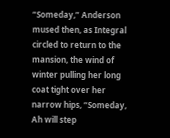“Someday,” Anderson mused then, as Integral circled to return to the mansion, the wind of winter pulling her long coat tight over her narrow hips, “Someday, Ah will step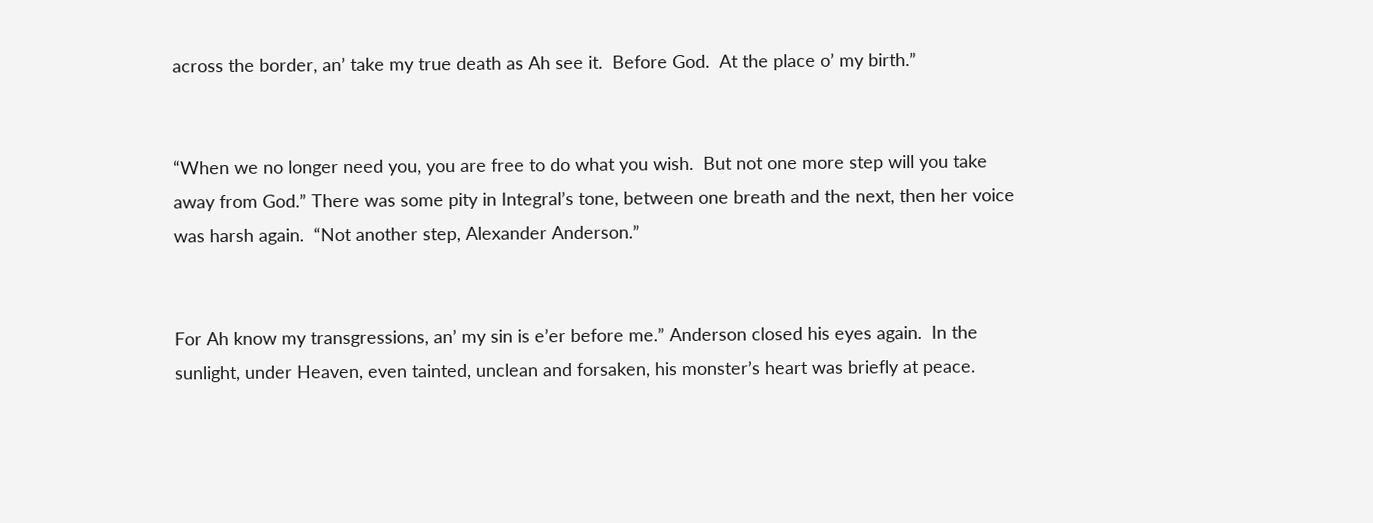across the border, an’ take my true death as Ah see it.  Before God.  At the place o’ my birth.”


“When we no longer need you, you are free to do what you wish.  But not one more step will you take away from God.” There was some pity in Integral’s tone, between one breath and the next, then her voice was harsh again.  “Not another step, Alexander Anderson.”


For Ah know my transgressions, an’ my sin is e’er before me.” Anderson closed his eyes again.  In the sunlight, under Heaven, even tainted, unclean and forsaken, his monster’s heart was briefly at peace.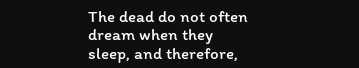The dead do not often dream when they sleep, and therefore,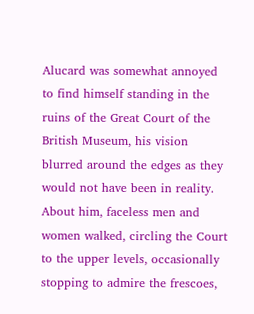Alucard was somewhat annoyed to find himself standing in the ruins of the Great Court of the British Museum, his vision blurred around the edges as they would not have been in reality.  About him, faceless men and women walked, circling the Court to the upper levels, occasionally stopping to admire the frescoes,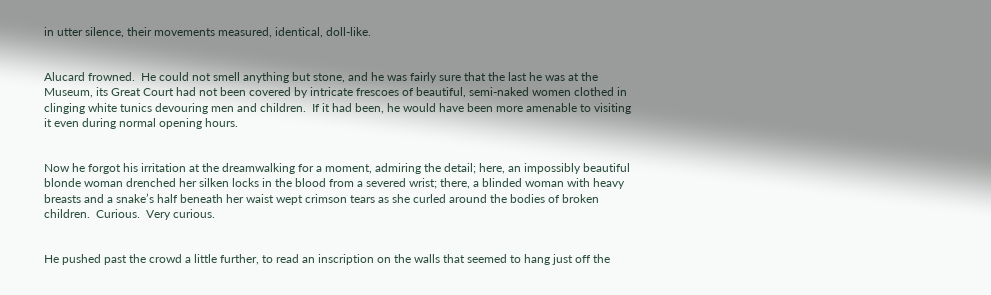in utter silence, their movements measured, identical, doll-like.


Alucard frowned.  He could not smell anything but stone, and he was fairly sure that the last he was at the Museum, its Great Court had not been covered by intricate frescoes of beautiful, semi-naked women clothed in clinging white tunics devouring men and children.  If it had been, he would have been more amenable to visiting it even during normal opening hours.


Now he forgot his irritation at the dreamwalking for a moment, admiring the detail; here, an impossibly beautiful blonde woman drenched her silken locks in the blood from a severed wrist; there, a blinded woman with heavy breasts and a snake’s half beneath her waist wept crimson tears as she curled around the bodies of broken children.  Curious.  Very curious.


He pushed past the crowd a little further, to read an inscription on the walls that seemed to hang just off the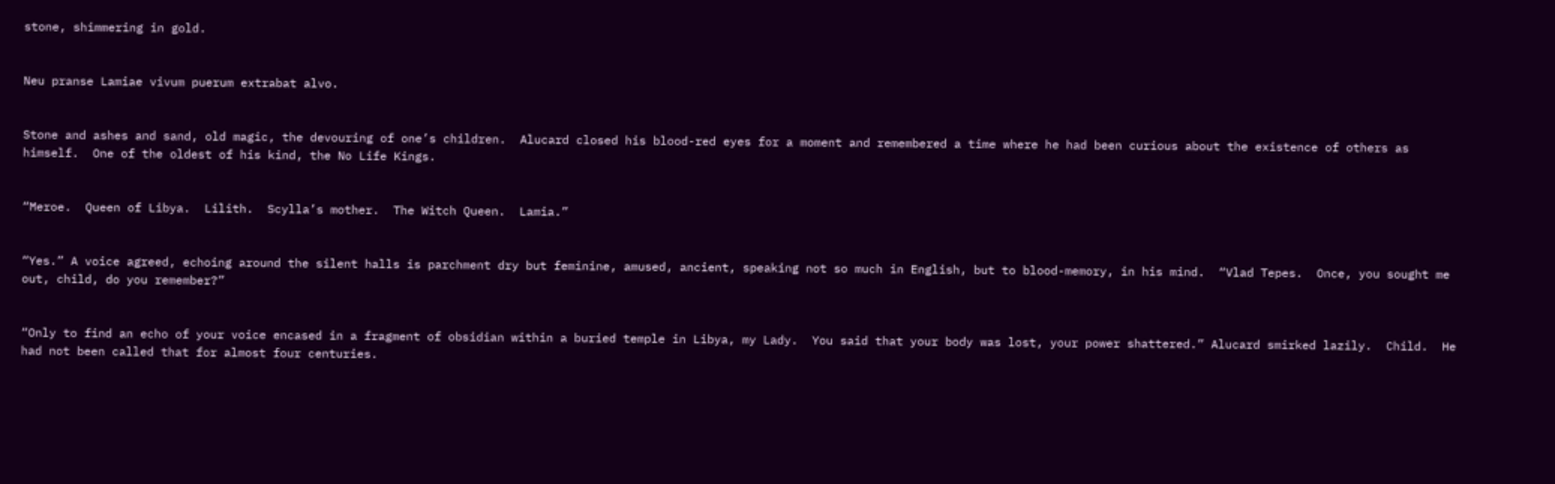stone, shimmering in gold.


Neu pranse Lamiae vivum puerum extrabat alvo.


Stone and ashes and sand, old magic, the devouring of one’s children.  Alucard closed his blood-red eyes for a moment and remembered a time where he had been curious about the existence of others as himself.  One of the oldest of his kind, the No Life Kings.


“Meroe.  Queen of Libya.  Lilith.  Scylla’s mother.  The Witch Queen.  Lamia.”


“Yes.” A voice agreed, echoing around the silent halls is parchment dry but feminine, amused, ancient, speaking not so much in English, but to blood-memory, in his mind.  “Vlad Tepes.  Once, you sought me out, child, do you remember?”


“Only to find an echo of your voice encased in a fragment of obsidian within a buried temple in Libya, my Lady.  You said that your body was lost, your power shattered.” Alucard smirked lazily.  Child.  He had not been called that for almost four centuries.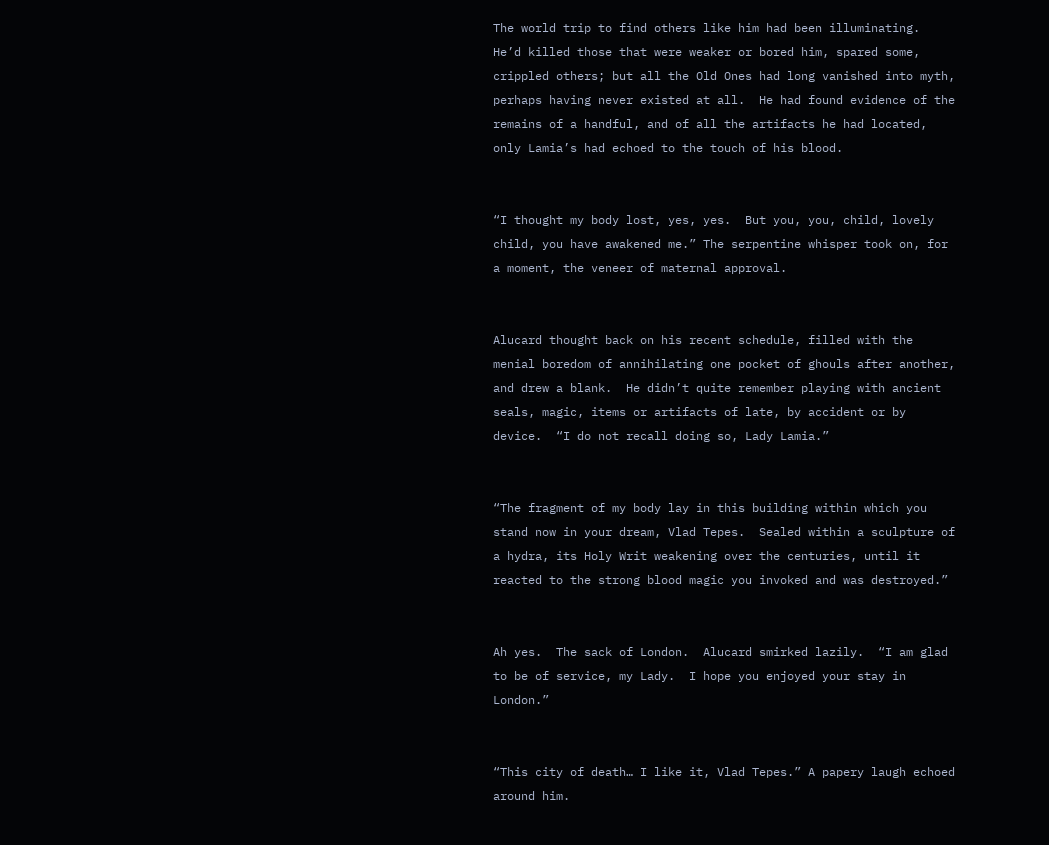The world trip to find others like him had been illuminating.  He’d killed those that were weaker or bored him, spared some, crippled others; but all the Old Ones had long vanished into myth, perhaps having never existed at all.  He had found evidence of the remains of a handful, and of all the artifacts he had located, only Lamia’s had echoed to the touch of his blood.


“I thought my body lost, yes, yes.  But you, you, child, lovely child, you have awakened me.” The serpentine whisper took on, for a moment, the veneer of maternal approval.


Alucard thought back on his recent schedule, filled with the menial boredom of annihilating one pocket of ghouls after another, and drew a blank.  He didn’t quite remember playing with ancient seals, magic, items or artifacts of late, by accident or by device.  “I do not recall doing so, Lady Lamia.”


“The fragment of my body lay in this building within which you stand now in your dream, Vlad Tepes.  Sealed within a sculpture of a hydra, its Holy Writ weakening over the centuries, until it reacted to the strong blood magic you invoked and was destroyed.”


Ah yes.  The sack of London.  Alucard smirked lazily.  “I am glad to be of service, my Lady.  I hope you enjoyed your stay in London.”


“This city of death… I like it, Vlad Tepes.” A papery laugh echoed around him.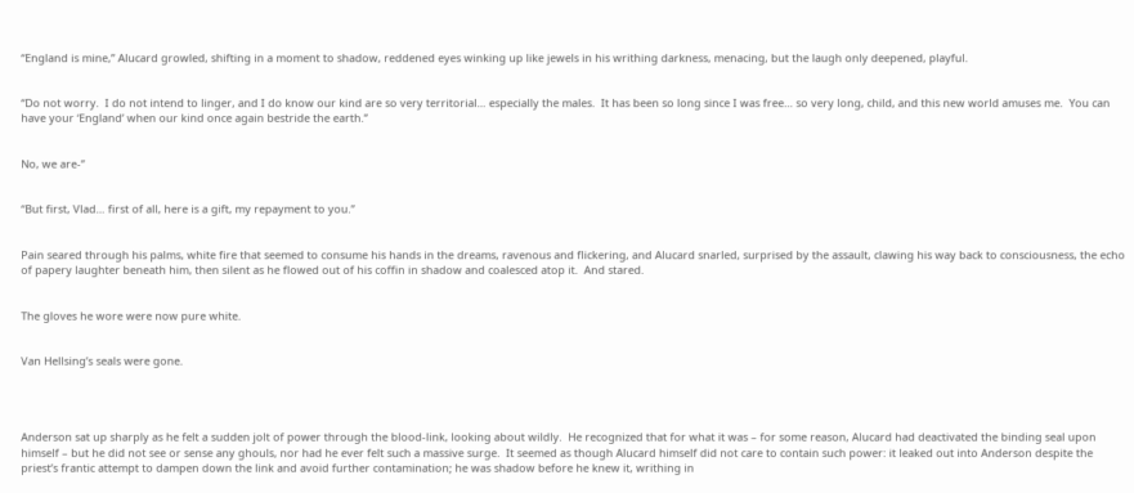“England is mine,” Alucard growled, shifting in a moment to shadow, reddened eyes winking up like jewels in his writhing darkness, menacing, but the laugh only deepened, playful.


“Do not worry.  I do not intend to linger, and I do know our kind are so very territorial… especially the males.  It has been so long since I was free… so very long, child, and this new world amuses me.  You can have your ‘England’ when our kind once again bestride the earth.”


No, we are-”


“But first, Vlad… first of all, here is a gift, my repayment to you.”


Pain seared through his palms, white fire that seemed to consume his hands in the dreams, ravenous and flickering, and Alucard snarled, surprised by the assault, clawing his way back to consciousness, the echo of papery laughter beneath him, then silent as he flowed out of his coffin in shadow and coalesced atop it.  And stared.


The gloves he wore were now pure white.


Van Hellsing’s seals were gone.




Anderson sat up sharply as he felt a sudden jolt of power through the blood-link, looking about wildly.  He recognized that for what it was – for some reason, Alucard had deactivated the binding seal upon himself – but he did not see or sense any ghouls, nor had he ever felt such a massive surge.  It seemed as though Alucard himself did not care to contain such power: it leaked out into Anderson despite the priest’s frantic attempt to dampen down the link and avoid further contamination; he was shadow before he knew it, writhing in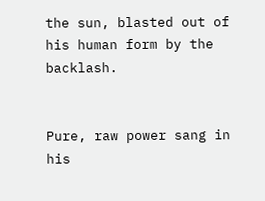the sun, blasted out of his human form by the backlash.


Pure, raw power sang in his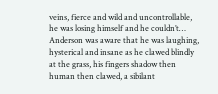veins, fierce and wild and uncontrollable, he was losing himself and he couldn’t… Anderson was aware that he was laughing, hysterical and insane as he clawed blindly at the grass, his fingers shadow then human then clawed, a sibilant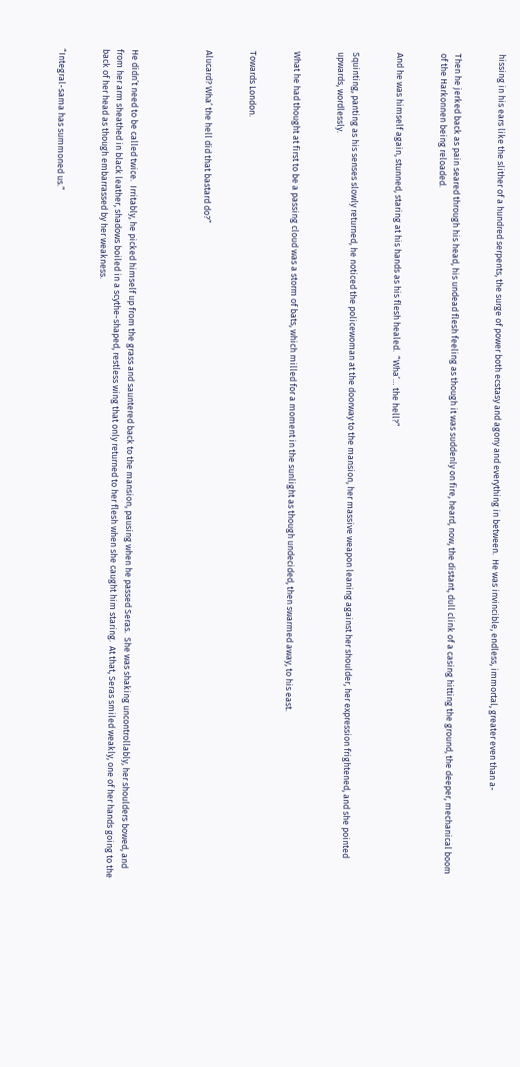hissing in his ears like the slither of a hundred serpents, the surge of power both ecstasy and agony and everything in between.  He was invincible, endless, immortal, greater even than a-


Then he jerked back as pain seared through his head, his undead flesh feeling as though it was suddenly on fire, heard, now, the distant, dull clink of a casing hitting the ground, the deeper, mechanical boom of the Harkonnen being reloaded.


And he was himself again, stunned, staring at his hands as his flesh healed.  “Wha’… the hell?”


Squinting, panting as his senses slowly returned, he noticed the policewoman at the doorway to the mansion, her massive weapon leaning against her shoulder, her expression frightened, and she pointed upwards, wordlessly.


What he had thought at first to be a passing cloud was a storm of bats, which milled for a moment in the sunlight as though undecided, then swarmed away, to his east.


Towards London.


Alucard? Wha’ the hell did that bastard do?”




He didn’t need to be called twice.  Irritably, he picked himself up from the grass and sauntered back to the mansion, pausing when he passed Seras.  She was shaking uncontrollably, her shoulders bowed, and from her arm sheathed in black leather, shadows boiled in a scythe-shaped, restless wing that only returned to her flesh when she caught him staring.  At that, Seras smiled weakly, one of her hands going to the back of her head as though embarrassed by her weakness.


“Integral-sama has summoned us.”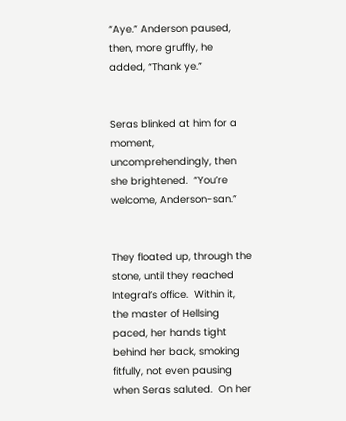“Aye.” Anderson paused, then, more gruffly, he added, “Thank ye.”


Seras blinked at him for a moment, uncomprehendingly, then she brightened.  “You’re welcome, Anderson-san.”


They floated up, through the stone, until they reached Integral’s office.  Within it, the master of Hellsing paced, her hands tight behind her back, smoking fitfully, not even pausing when Seras saluted.  On her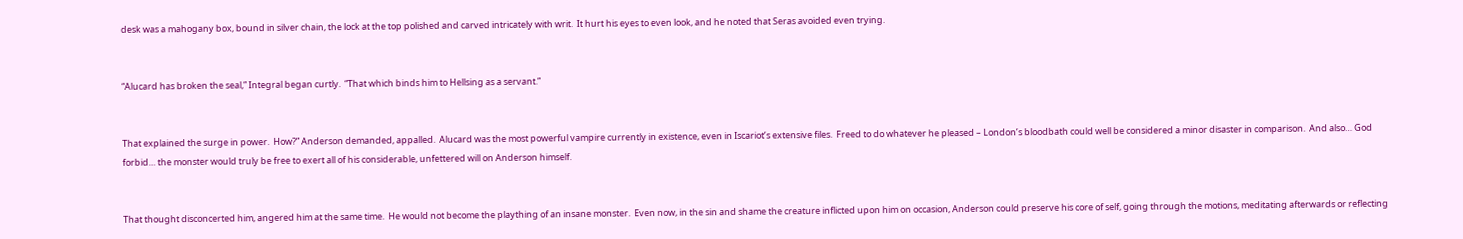desk was a mahogany box, bound in silver chain, the lock at the top polished and carved intricately with writ.  It hurt his eyes to even look, and he noted that Seras avoided even trying.


“Alucard has broken the seal,” Integral began curtly.  “That which binds him to Hellsing as a servant.”


That explained the surge in power.  How?” Anderson demanded, appalled.  Alucard was the most powerful vampire currently in existence, even in Iscariot’s extensive files.  Freed to do whatever he pleased – London’s bloodbath could well be considered a minor disaster in comparison.  And also… God forbid… the monster would truly be free to exert all of his considerable, unfettered will on Anderson himself.


That thought disconcerted him, angered him at the same time.  He would not become the plaything of an insane monster.  Even now, in the sin and shame the creature inflicted upon him on occasion, Anderson could preserve his core of self, going through the motions, meditating afterwards or reflecting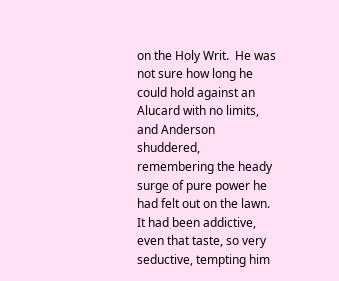on the Holy Writ.  He was not sure how long he could hold against an Alucard with no limits, and Anderson shuddered, remembering the heady surge of pure power he had felt out on the lawn.  It had been addictive, even that taste, so very seductive, tempting him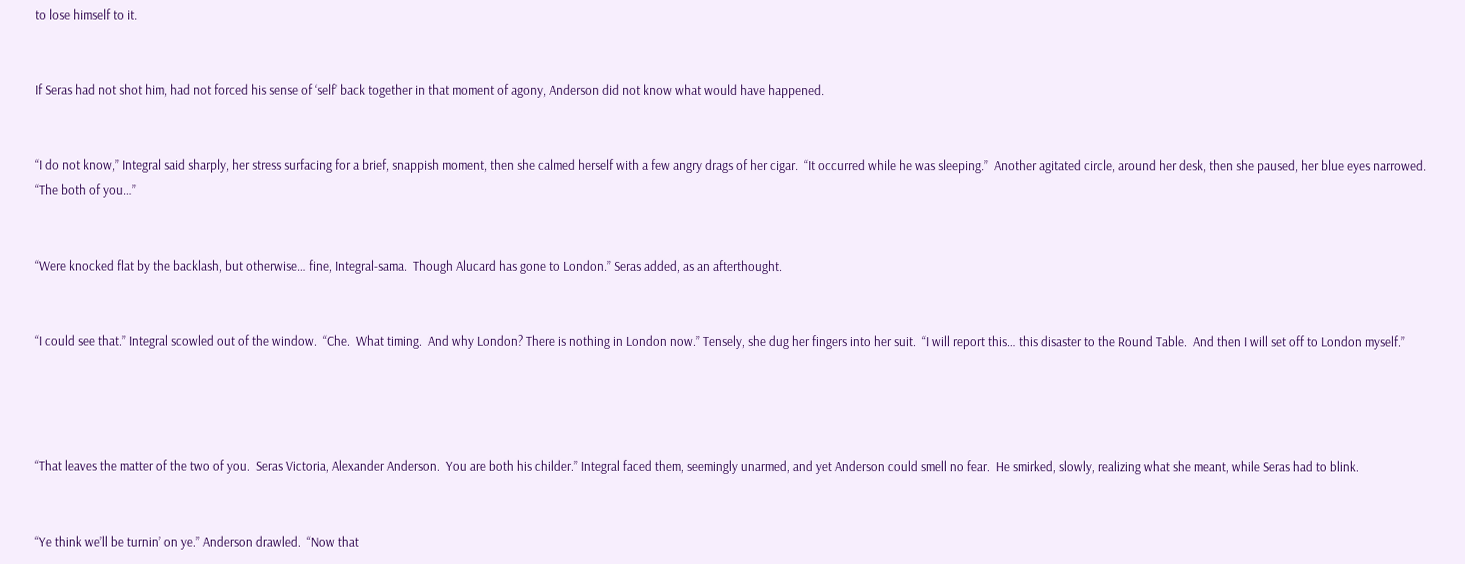to lose himself to it.


If Seras had not shot him, had not forced his sense of ‘self’ back together in that moment of agony, Anderson did not know what would have happened.


“I do not know,” Integral said sharply, her stress surfacing for a brief, snappish moment, then she calmed herself with a few angry drags of her cigar.  “It occurred while he was sleeping.”  Another agitated circle, around her desk, then she paused, her blue eyes narrowed.  “The both of you…”


“Were knocked flat by the backlash, but otherwise… fine, Integral-sama.  Though Alucard has gone to London.” Seras added, as an afterthought.


“I could see that.” Integral scowled out of the window.  “Che.  What timing.  And why London? There is nothing in London now.” Tensely, she dug her fingers into her suit.  “I will report this… this disaster to the Round Table.  And then I will set off to London myself.”




“That leaves the matter of the two of you.  Seras Victoria, Alexander Anderson.  You are both his childer.” Integral faced them, seemingly unarmed, and yet Anderson could smell no fear.  He smirked, slowly, realizing what she meant, while Seras had to blink.


“Ye think we’ll be turnin’ on ye.” Anderson drawled.  “Now that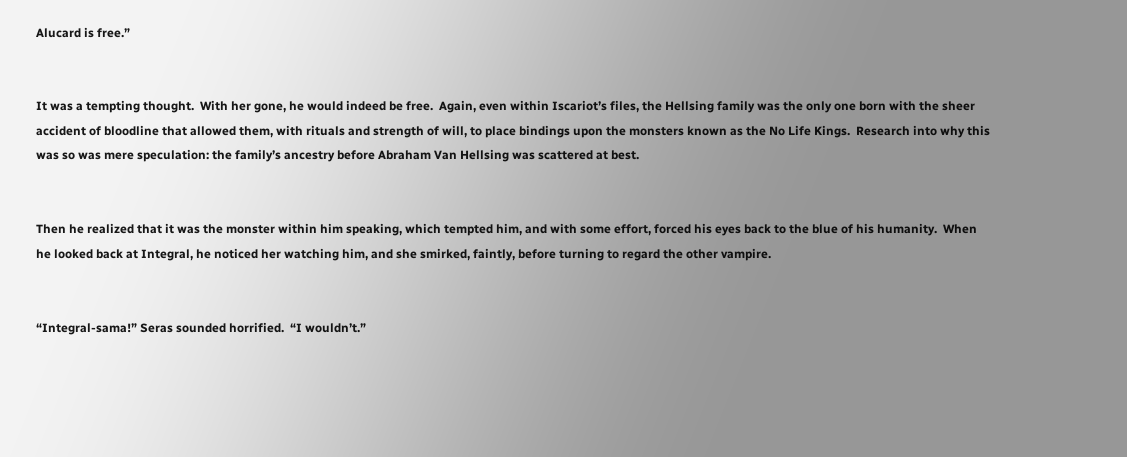Alucard is free.”


It was a tempting thought.  With her gone, he would indeed be free.  Again, even within Iscariot’s files, the Hellsing family was the only one born with the sheer accident of bloodline that allowed them, with rituals and strength of will, to place bindings upon the monsters known as the No Life Kings.  Research into why this was so was mere speculation: the family’s ancestry before Abraham Van Hellsing was scattered at best.


Then he realized that it was the monster within him speaking, which tempted him, and with some effort, forced his eyes back to the blue of his humanity.  When he looked back at Integral, he noticed her watching him, and she smirked, faintly, before turning to regard the other vampire.


“Integral-sama!” Seras sounded horrified.  “I wouldn’t.”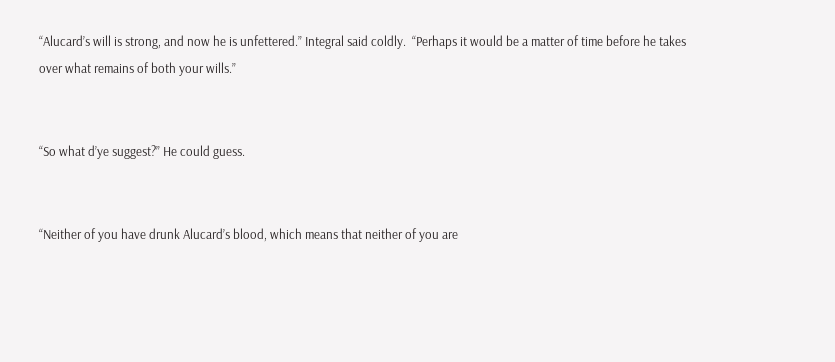“Alucard’s will is strong, and now he is unfettered.” Integral said coldly.  “Perhaps it would be a matter of time before he takes over what remains of both your wills.”


“So what d’ye suggest?” He could guess.


“Neither of you have drunk Alucard’s blood, which means that neither of you are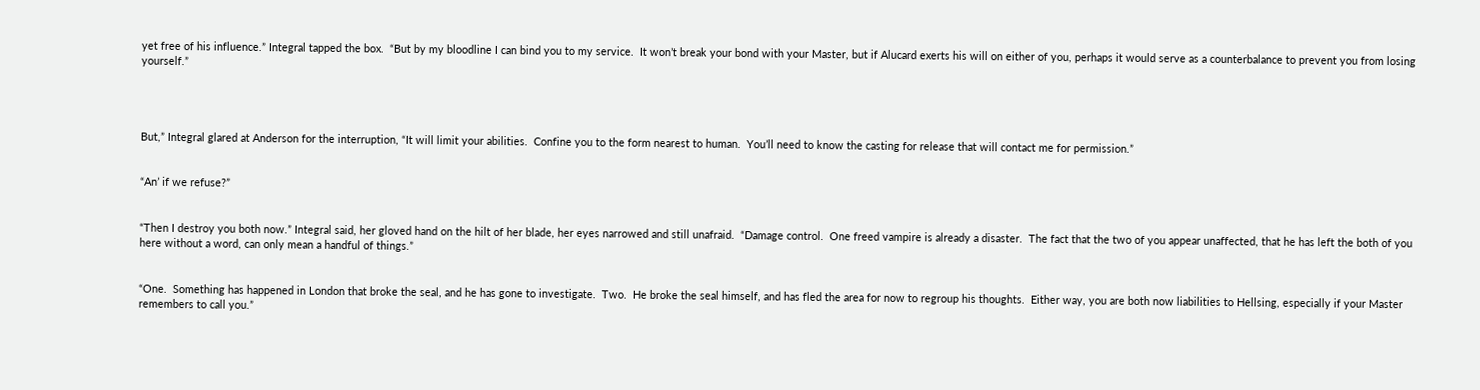yet free of his influence.” Integral tapped the box.  “But by my bloodline I can bind you to my service.  It won’t break your bond with your Master, but if Alucard exerts his will on either of you, perhaps it would serve as a counterbalance to prevent you from losing yourself.”




But,” Integral glared at Anderson for the interruption, “It will limit your abilities.  Confine you to the form nearest to human.  You’ll need to know the casting for release that will contact me for permission.”


“An’ if we refuse?”


“Then I destroy you both now.” Integral said, her gloved hand on the hilt of her blade, her eyes narrowed and still unafraid.  “Damage control.  One freed vampire is already a disaster.  The fact that the two of you appear unaffected, that he has left the both of you here without a word, can only mean a handful of things.”


“One.  Something has happened in London that broke the seal, and he has gone to investigate.  Two.  He broke the seal himself, and has fled the area for now to regroup his thoughts.  Either way, you are both now liabilities to Hellsing, especially if your Master remembers to call you.”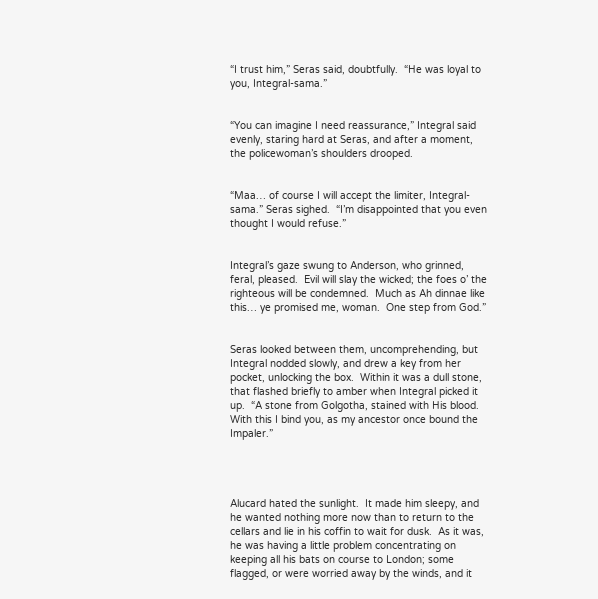“I trust him,” Seras said, doubtfully.  “He was loyal to you, Integral-sama.”


“You can imagine I need reassurance,” Integral said evenly, staring hard at Seras, and after a moment, the policewoman’s shoulders drooped.


“Maa… of course I will accept the limiter, Integral-sama.” Seras sighed.  “I’m disappointed that you even thought I would refuse.”


Integral’s gaze swung to Anderson, who grinned, feral, pleased.  Evil will slay the wicked; the foes o’ the righteous will be condemned.  Much as Ah dinnae like this… ye promised me, woman.  One step from God.”


Seras looked between them, uncomprehending, but Integral nodded slowly, and drew a key from her pocket, unlocking the box.  Within it was a dull stone, that flashed briefly to amber when Integral picked it up.  “A stone from Golgotha, stained with His blood.  With this I bind you, as my ancestor once bound the Impaler.”




Alucard hated the sunlight.  It made him sleepy, and he wanted nothing more now than to return to the cellars and lie in his coffin to wait for dusk.  As it was, he was having a little problem concentrating on keeping all his bats on course to London; some flagged, or were worried away by the winds, and it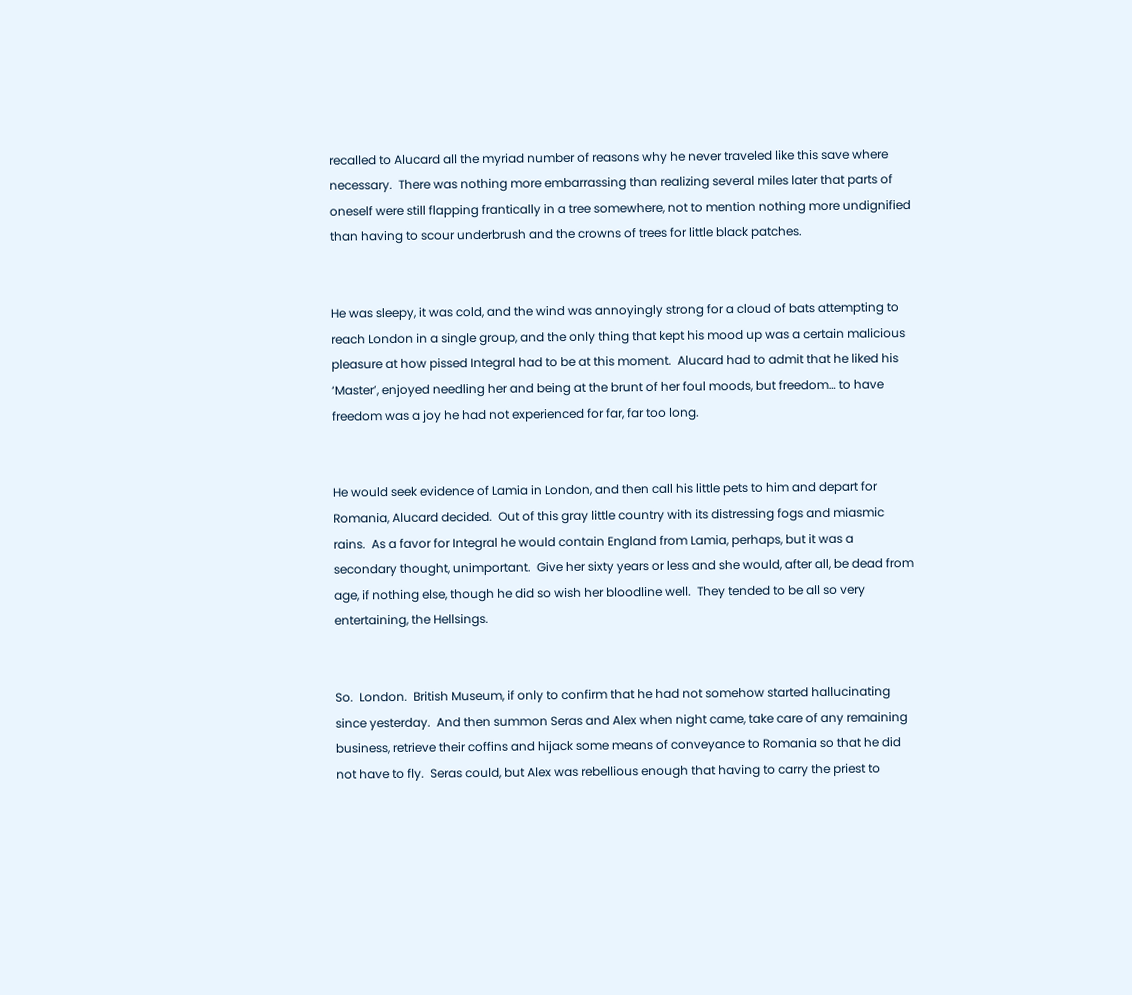recalled to Alucard all the myriad number of reasons why he never traveled like this save where necessary.  There was nothing more embarrassing than realizing several miles later that parts of oneself were still flapping frantically in a tree somewhere, not to mention nothing more undignified than having to scour underbrush and the crowns of trees for little black patches.


He was sleepy, it was cold, and the wind was annoyingly strong for a cloud of bats attempting to reach London in a single group, and the only thing that kept his mood up was a certain malicious pleasure at how pissed Integral had to be at this moment.  Alucard had to admit that he liked his ‘Master’, enjoyed needling her and being at the brunt of her foul moods, but freedom… to have freedom was a joy he had not experienced for far, far too long.


He would seek evidence of Lamia in London, and then call his little pets to him and depart for Romania, Alucard decided.  Out of this gray little country with its distressing fogs and miasmic rains.  As a favor for Integral he would contain England from Lamia, perhaps, but it was a secondary thought, unimportant.  Give her sixty years or less and she would, after all, be dead from age, if nothing else, though he did so wish her bloodline well.  They tended to be all so very entertaining, the Hellsings.


So.  London.  British Museum, if only to confirm that he had not somehow started hallucinating since yesterday.  And then summon Seras and Alex when night came, take care of any remaining business, retrieve their coffins and hijack some means of conveyance to Romania so that he did not have to fly.  Seras could, but Alex was rebellious enough that having to carry the priest to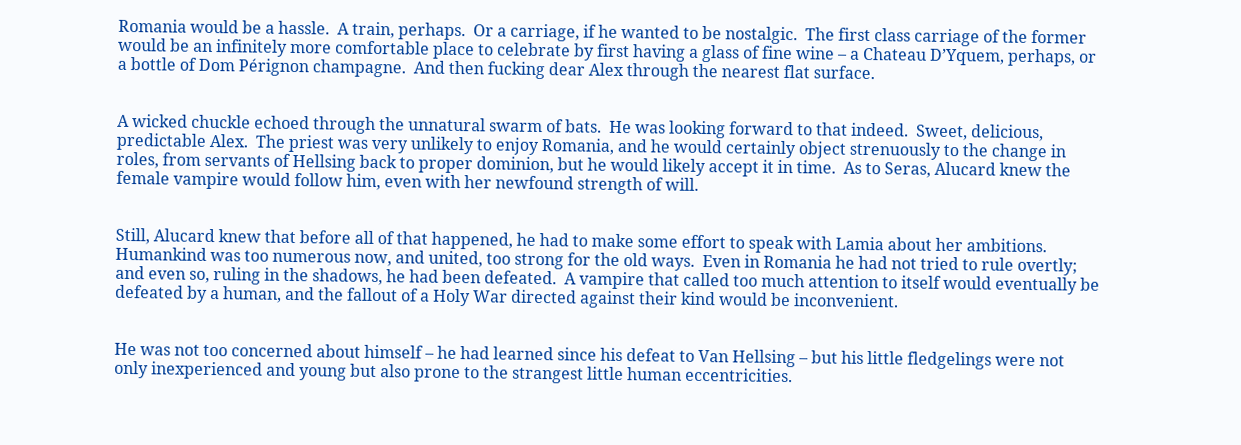Romania would be a hassle.  A train, perhaps.  Or a carriage, if he wanted to be nostalgic.  The first class carriage of the former would be an infinitely more comfortable place to celebrate by first having a glass of fine wine – a Chateau D’Yquem, perhaps, or a bottle of Dom Pérignon champagne.  And then fucking dear Alex through the nearest flat surface.


A wicked chuckle echoed through the unnatural swarm of bats.  He was looking forward to that indeed.  Sweet, delicious, predictable Alex.  The priest was very unlikely to enjoy Romania, and he would certainly object strenuously to the change in roles, from servants of Hellsing back to proper dominion, but he would likely accept it in time.  As to Seras, Alucard knew the female vampire would follow him, even with her newfound strength of will.


Still, Alucard knew that before all of that happened, he had to make some effort to speak with Lamia about her ambitions.  Humankind was too numerous now, and united, too strong for the old ways.  Even in Romania he had not tried to rule overtly; and even so, ruling in the shadows, he had been defeated.  A vampire that called too much attention to itself would eventually be defeated by a human, and the fallout of a Holy War directed against their kind would be inconvenient.


He was not too concerned about himself – he had learned since his defeat to Van Hellsing – but his little fledgelings were not only inexperienced and young but also prone to the strangest little human eccentricities.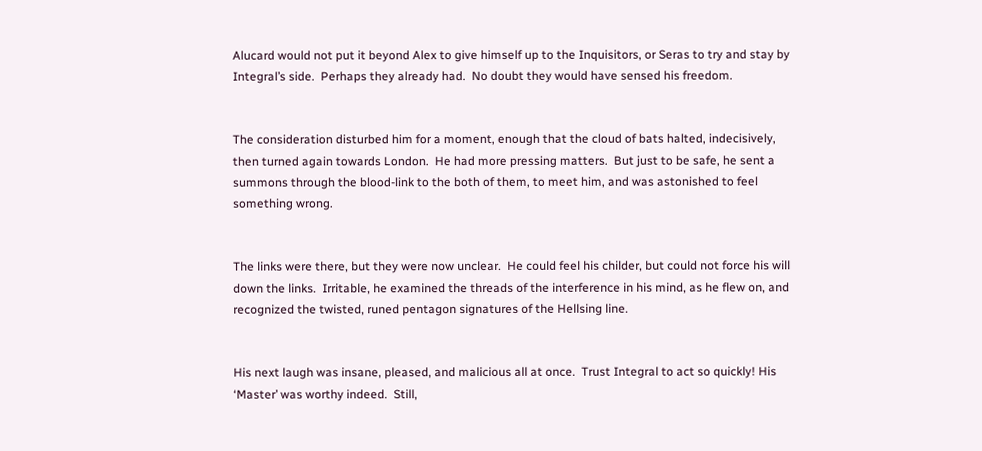Alucard would not put it beyond Alex to give himself up to the Inquisitors, or Seras to try and stay by Integral’s side.  Perhaps they already had.  No doubt they would have sensed his freedom.


The consideration disturbed him for a moment, enough that the cloud of bats halted, indecisively, then turned again towards London.  He had more pressing matters.  But just to be safe, he sent a summons through the blood-link to the both of them, to meet him, and was astonished to feel something wrong.


The links were there, but they were now unclear.  He could feel his childer, but could not force his will down the links.  Irritable, he examined the threads of the interference in his mind, as he flew on, and recognized the twisted, runed pentagon signatures of the Hellsing line.


His next laugh was insane, pleased, and malicious all at once.  Trust Integral to act so quickly! His ‘Master’ was worthy indeed.  Still,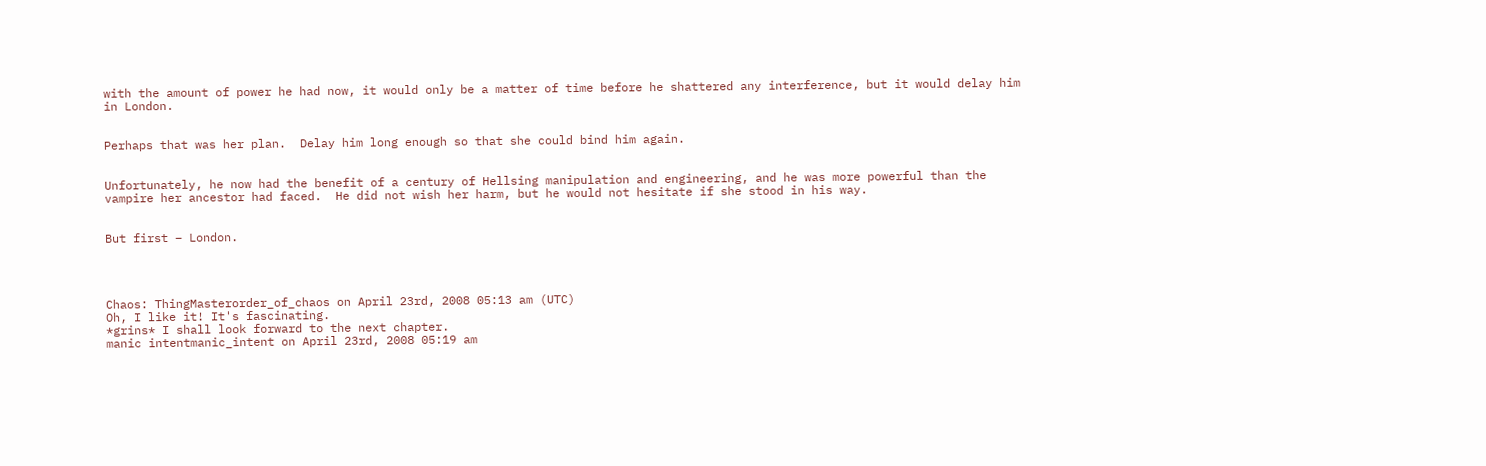with the amount of power he had now, it would only be a matter of time before he shattered any interference, but it would delay him in London.


Perhaps that was her plan.  Delay him long enough so that she could bind him again.


Unfortunately, he now had the benefit of a century of Hellsing manipulation and engineering, and he was more powerful than the vampire her ancestor had faced.  He did not wish her harm, but he would not hesitate if she stood in his way.


But first – London.




Chaos: ThingMasterorder_of_chaos on April 23rd, 2008 05:13 am (UTC)
Oh, I like it! It's fascinating.
*grins* I shall look forward to the next chapter.
manic intentmanic_intent on April 23rd, 2008 05:19 am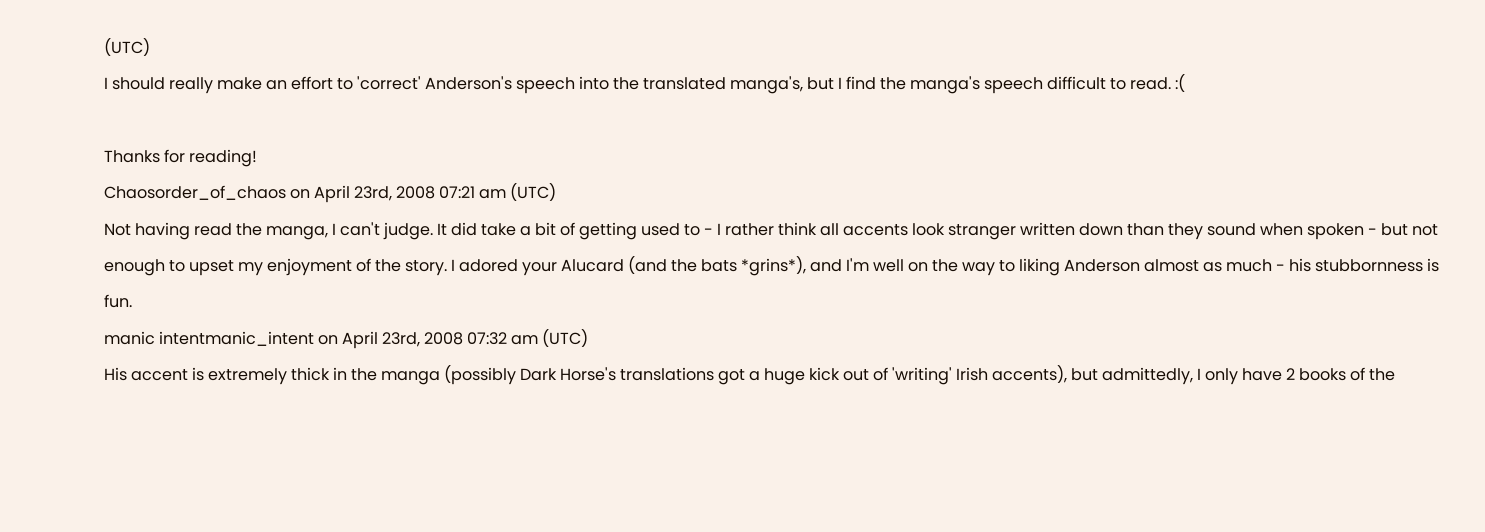(UTC)
I should really make an effort to 'correct' Anderson's speech into the translated manga's, but I find the manga's speech difficult to read. :(

Thanks for reading!
Chaosorder_of_chaos on April 23rd, 2008 07:21 am (UTC)
Not having read the manga, I can't judge. It did take a bit of getting used to - I rather think all accents look stranger written down than they sound when spoken - but not enough to upset my enjoyment of the story. I adored your Alucard (and the bats *grins*), and I'm well on the way to liking Anderson almost as much - his stubbornness is fun.
manic intentmanic_intent on April 23rd, 2008 07:32 am (UTC)
His accent is extremely thick in the manga (possibly Dark Horse's translations got a huge kick out of 'writing' Irish accents), but admittedly, I only have 2 books of the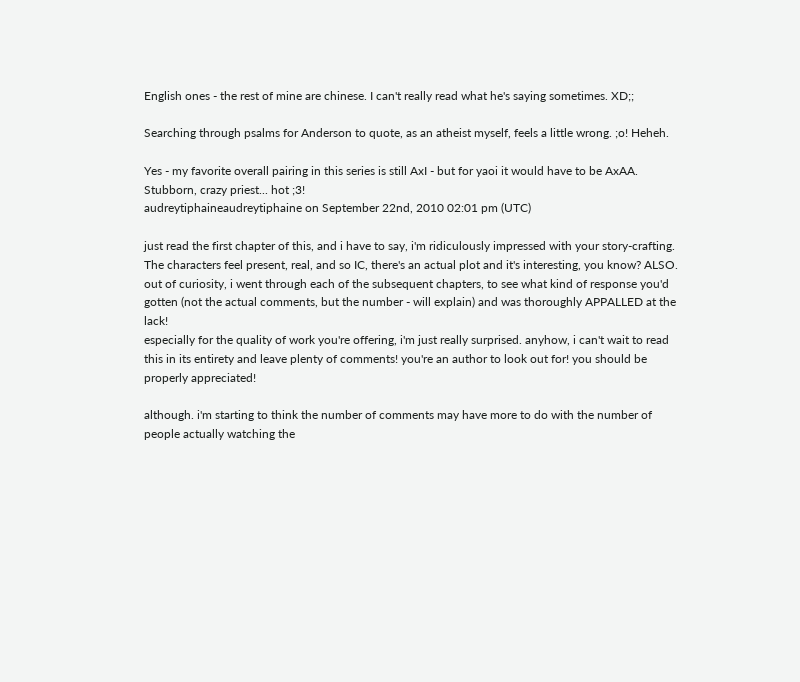English ones - the rest of mine are chinese. I can't really read what he's saying sometimes. XD;;

Searching through psalms for Anderson to quote, as an atheist myself, feels a little wrong. ;o! Heheh.

Yes - my favorite overall pairing in this series is still AxI - but for yaoi it would have to be AxAA. Stubborn, crazy priest... hot ;3!
audreytiphaineaudreytiphaine on September 22nd, 2010 02:01 pm (UTC)

just read the first chapter of this, and i have to say, i'm ridiculously impressed with your story-crafting. The characters feel present, real, and so IC, there's an actual plot and it's interesting, you know? ALSO. out of curiosity, i went through each of the subsequent chapters, to see what kind of response you'd gotten (not the actual comments, but the number - will explain) and was thoroughly APPALLED at the lack!
especially for the quality of work you're offering, i'm just really surprised. anyhow, i can't wait to read this in its entirety and leave plenty of comments! you're an author to look out for! you should be properly appreciated!

although. i'm starting to think the number of comments may have more to do with the number of people actually watching the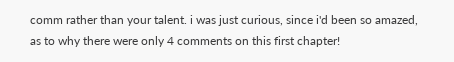comm rather than your talent. i was just curious, since i'd been so amazed, as to why there were only 4 comments on this first chapter!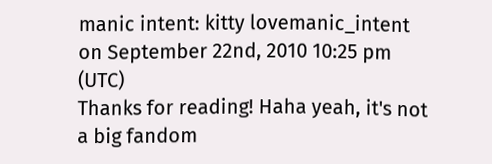manic intent: kitty lovemanic_intent on September 22nd, 2010 10:25 pm (UTC)
Thanks for reading! Haha yeah, it's not a big fandom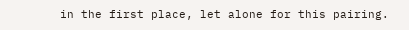in the first place, let alone for this pairing.